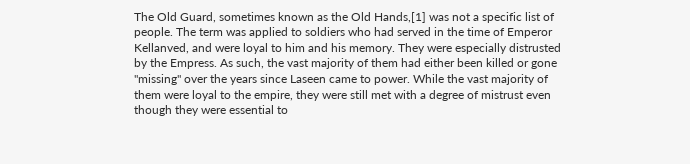The Old Guard, sometimes known as the Old Hands,[1] was not a specific list of people. The term was applied to soldiers who had served in the time of Emperor Kellanved, and were loyal to him and his memory. They were especially distrusted by the Empress. As such, the vast majority of them had either been killed or gone "missing" over the years since Laseen came to power. While the vast majority of them were loyal to the empire, they were still met with a degree of mistrust even though they were essential to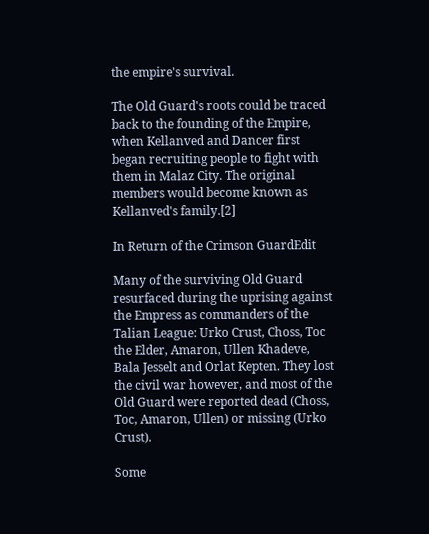the empire's survival.

The Old Guard's roots could be traced back to the founding of the Empire, when Kellanved and Dancer first began recruiting people to fight with them in Malaz City. The original members would become known as Kellanved's family.[2]

In Return of the Crimson GuardEdit

Many of the surviving Old Guard resurfaced during the uprising against the Empress as commanders of the Talian League: Urko Crust, Choss, Toc the Elder, Amaron, Ullen Khadeve, Bala Jesselt and Orlat Kepten. They lost the civil war however, and most of the Old Guard were reported dead (Choss, Toc, Amaron, Ullen) or missing (Urko Crust).

Some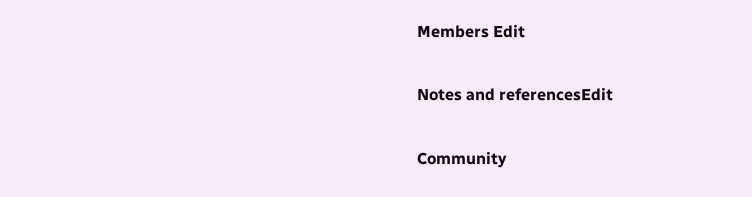Members Edit

Notes and referencesEdit

Community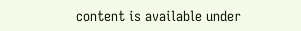content is available under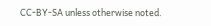CC-BY-SA unless otherwise noted.